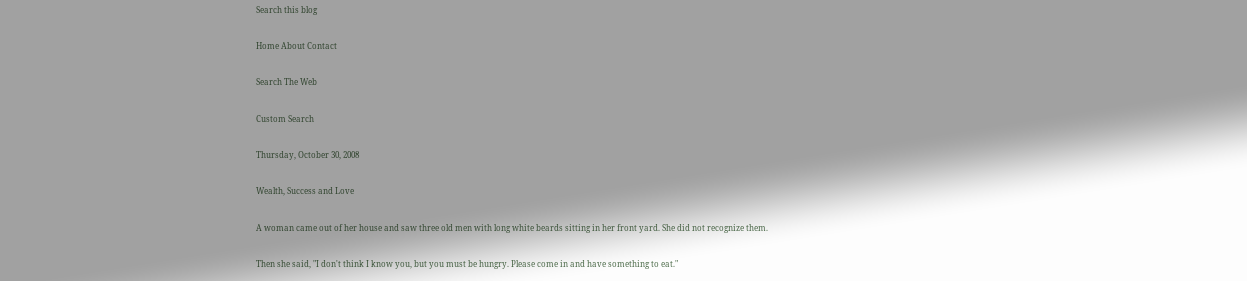Search this blog

Home About Contact

Search The Web

Custom Search

Thursday, October 30, 2008

Wealth, Success and Love

A woman came out of her house and saw three old men with long white beards sitting in her front yard. She did not recognize them.

Then she said, "I don't think I know you, but you must be hungry. Please come in and have something to eat."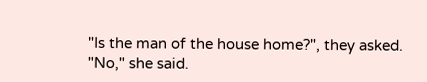"Is the man of the house home?", they asked.
"No," she said.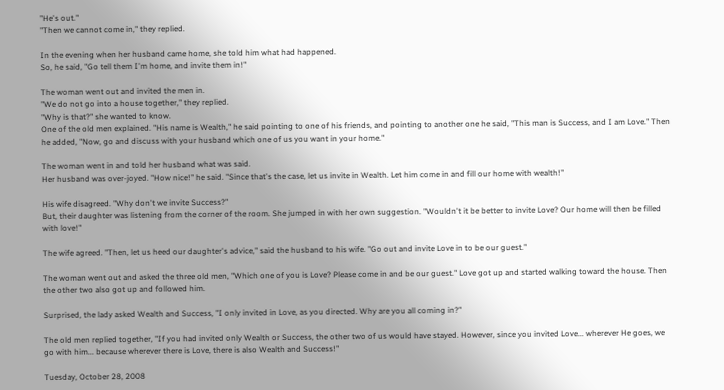"He's out."
"Then we cannot come in," they replied.

In the evening when her husband came home, she told him what had happened.
So, he said, "Go tell them I'm home, and invite them in!"

The woman went out and invited the men in.
"We do not go into a house together," they replied.
"Why is that?" she wanted to know.
One of the old men explained. "His name is Wealth," he said pointing to one of his friends, and pointing to another one he said, "This man is Success, and I am Love." Then he added, "Now, go and discuss with your husband which one of us you want in your home."

The woman went in and told her husband what was said.
Her husband was over-joyed. "How nice!" he said. "Since that's the case, let us invite in Wealth. Let him come in and fill our home with wealth!"

His wife disagreed. "Why don't we invite Success?"
But, their daughter was listening from the corner of the room. She jumped in with her own suggestion. "Wouldn't it be better to invite Love? Our home will then be filled with love!"

The wife agreed. "Then, let us heed our daughter's advice," said the husband to his wife. "Go out and invite Love in to be our guest."

The woman went out and asked the three old men, "Which one of you is Love? Please come in and be our guest." Love got up and started walking toward the house. Then the other two also got up and followed him.

Surprised, the lady asked Wealth and Success, "I only invited in Love, as you directed. Why are you all coming in?"

The old men replied together, "If you had invited only Wealth or Success, the other two of us would have stayed. However, since you invited Love... wherever He goes, we go with him... because wherever there is Love, there is also Wealth and Success!"

Tuesday, October 28, 2008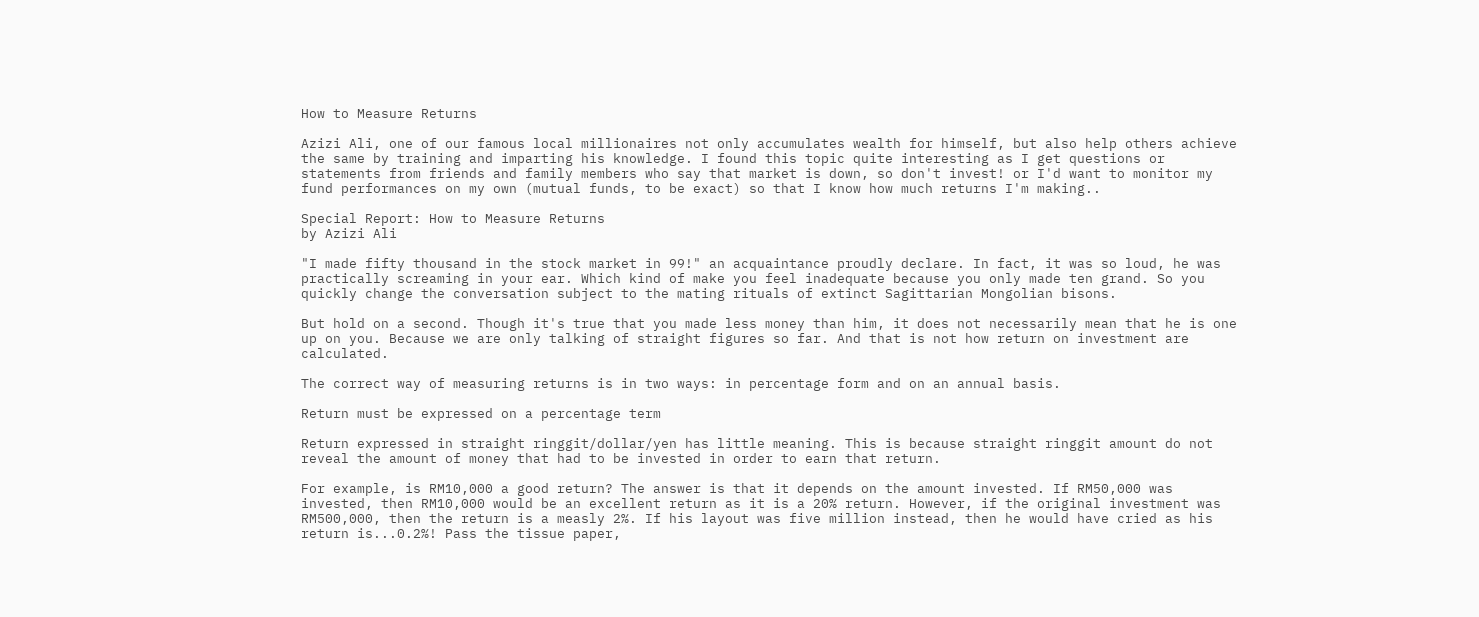How to Measure Returns

Azizi Ali, one of our famous local millionaires not only accumulates wealth for himself, but also help others achieve the same by training and imparting his knowledge. I found this topic quite interesting as I get questions or statements from friends and family members who say that market is down, so don't invest! or I'd want to monitor my fund performances on my own (mutual funds, to be exact) so that I know how much returns I'm making..

Special Report: How to Measure Returns
by Azizi Ali

"I made fifty thousand in the stock market in 99!" an acquaintance proudly declare. In fact, it was so loud, he was practically screaming in your ear. Which kind of make you feel inadequate because you only made ten grand. So you quickly change the conversation subject to the mating rituals of extinct Sagittarian Mongolian bisons.

But hold on a second. Though it's true that you made less money than him, it does not necessarily mean that he is one up on you. Because we are only talking of straight figures so far. And that is not how return on investment are calculated.

The correct way of measuring returns is in two ways: in percentage form and on an annual basis.

Return must be expressed on a percentage term

Return expressed in straight ringgit/dollar/yen has little meaning. This is because straight ringgit amount do not reveal the amount of money that had to be invested in order to earn that return.

For example, is RM10,000 a good return? The answer is that it depends on the amount invested. If RM50,000 was invested, then RM10,000 would be an excellent return as it is a 20% return. However, if the original investment was RM500,000, then the return is a measly 2%. If his layout was five million instead, then he would have cried as his return is...0.2%! Pass the tissue paper,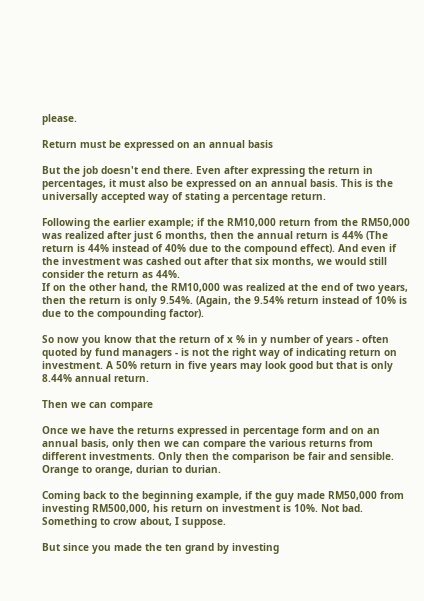please.

Return must be expressed on an annual basis

But the job doesn't end there. Even after expressing the return in percentages, it must also be expressed on an annual basis. This is the universally accepted way of stating a percentage return.

Following the earlier example; if the RM10,000 return from the RM50,000 was realized after just 6 months, then the annual return is 44% (The return is 44% instead of 40% due to the compound effect). And even if the investment was cashed out after that six months, we would still consider the return as 44%.
If on the other hand, the RM10,000 was realized at the end of two years, then the return is only 9.54%. (Again, the 9.54% return instead of 10% is due to the compounding factor).

So now you know that the return of x % in y number of years - often quoted by fund managers - is not the right way of indicating return on investment. A 50% return in five years may look good but that is only 8.44% annual return.

Then we can compare

Once we have the returns expressed in percentage form and on an annual basis, only then we can compare the various returns from different investments. Only then the comparison be fair and sensible. Orange to orange, durian to durian.

Coming back to the beginning example, if the guy made RM50,000 from investing RM500,000, his return on investment is 10%. Not bad. Something to crow about, I suppose.

But since you made the ten grand by investing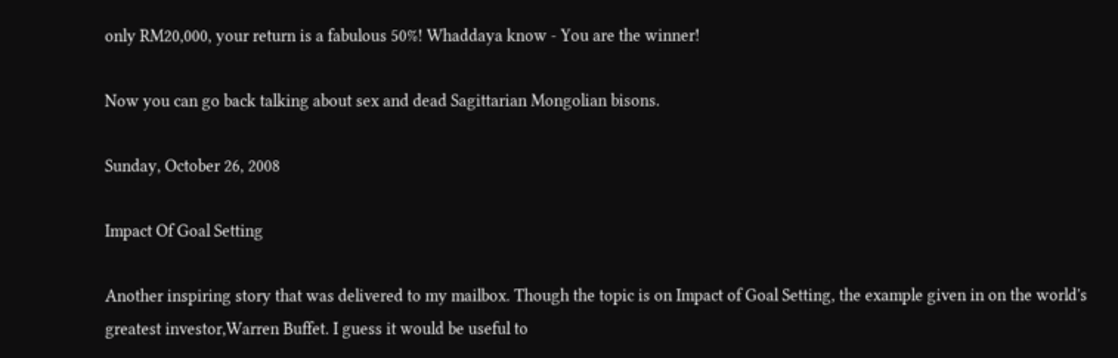only RM20,000, your return is a fabulous 50%! Whaddaya know - You are the winner!

Now you can go back talking about sex and dead Sagittarian Mongolian bisons.

Sunday, October 26, 2008

Impact Of Goal Setting

Another inspiring story that was delivered to my mailbox. Though the topic is on Impact of Goal Setting, the example given in on the world's greatest investor,Warren Buffet. I guess it would be useful to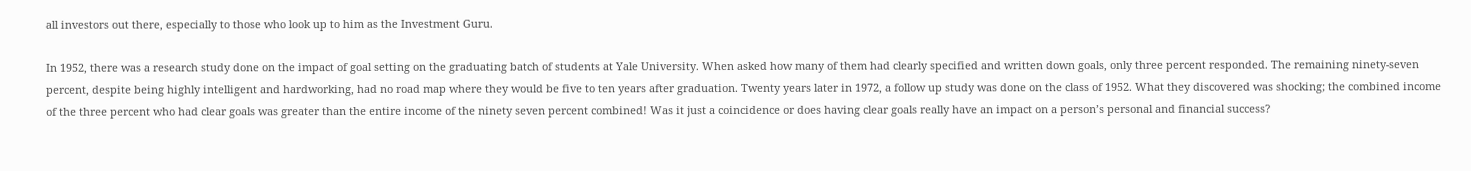all investors out there, especially to those who look up to him as the Investment Guru.

In 1952, there was a research study done on the impact of goal setting on the graduating batch of students at Yale University. When asked how many of them had clearly specified and written down goals, only three percent responded. The remaining ninety-seven percent, despite being highly intelligent and hardworking, had no road map where they would be five to ten years after graduation. Twenty years later in 1972, a follow up study was done on the class of 1952. What they discovered was shocking; the combined income of the three percent who had clear goals was greater than the entire income of the ninety seven percent combined! Was it just a coincidence or does having clear goals really have an impact on a person’s personal and financial success?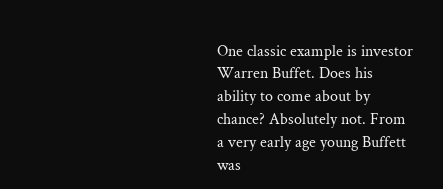One classic example is investor Warren Buffet. Does his ability to come about by chance? Absolutely not. From a very early age young Buffett was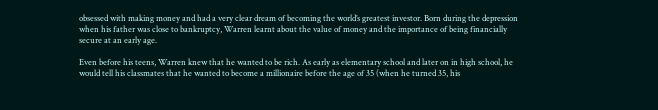obsessed with making money and had a very clear dream of becoming the world’s greatest investor. Born during the depression when his father was close to bankruptcy, Warren learnt about the value of money and the importance of being financially secure at an early age.

Even before his teens, Warren knew that he wanted to be rich. As early as elementary school and later on in high school, he would tell his classmates that he wanted to become a millionaire before the age of 35 (when he turned 35, his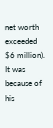net worth exceeded $6 million). It was because of his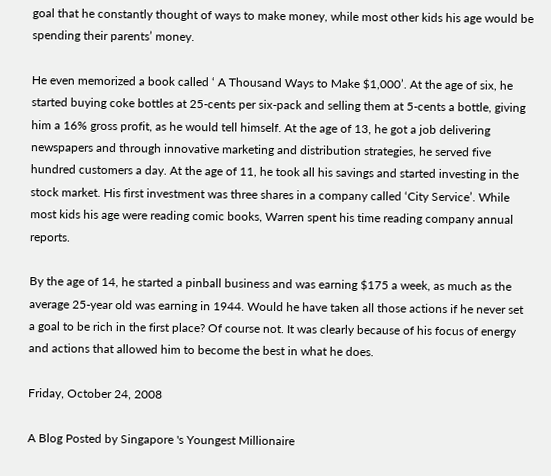goal that he constantly thought of ways to make money, while most other kids his age would be spending their parents’ money.

He even memorized a book called ‘ A Thousand Ways to Make $1,000’. At the age of six, he started buying coke bottles at 25-cents per six-pack and selling them at 5-cents a bottle, giving him a 16% gross profit, as he would tell himself. At the age of 13, he got a job delivering newspapers and through innovative marketing and distribution strategies, he served five hundred customers a day. At the age of 11, he took all his savings and started investing in the stock market. His first investment was three shares in a company called ‘City Service’. While most kids his age were reading comic books, Warren spent his time reading company annual reports.

By the age of 14, he started a pinball business and was earning $175 a week, as much as the average 25-year old was earning in 1944. Would he have taken all those actions if he never set a goal to be rich in the first place? Of course not. It was clearly because of his focus of energy and actions that allowed him to become the best in what he does.

Friday, October 24, 2008

A Blog Posted by Singapore 's Youngest Millionaire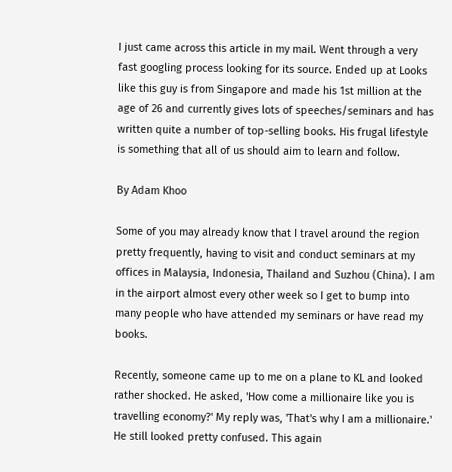I just came across this article in my mail. Went through a very fast googling process looking for its source. Ended up at Looks like this guy is from Singapore and made his 1st million at the age of 26 and currently gives lots of speeches/seminars and has written quite a number of top-selling books. His frugal lifestyle is something that all of us should aim to learn and follow.

By Adam Khoo

Some of you may already know that I travel around the region pretty frequently, having to visit and conduct seminars at my offices in Malaysia, Indonesia, Thailand and Suzhou (China). I am in the airport almost every other week so I get to bump into many people who have attended my seminars or have read my books.

Recently, someone came up to me on a plane to KL and looked rather shocked. He asked, 'How come a millionaire like you is travelling economy?' My reply was, 'That's why I am a millionaire.' He still looked pretty confused. This again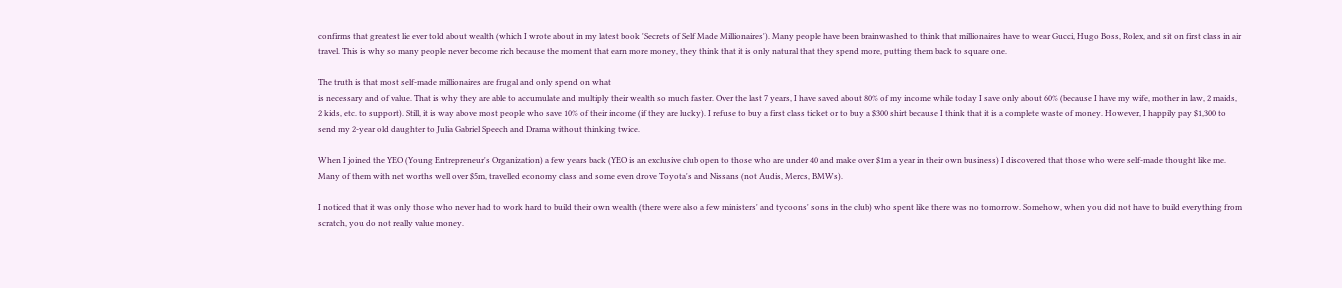confirms that greatest lie ever told about wealth (which I wrote about in my latest book 'Secrets of Self Made Millionaires'). Many people have been brainwashed to think that millionaires have to wear Gucci, Hugo Boss, Rolex, and sit on first class in air travel. This is why so many people never become rich because the moment that earn more money, they think that it is only natural that they spend more, putting them back to square one.

The truth is that most self-made millionaires are frugal and only spend on what
is necessary and of value. That is why they are able to accumulate and multiply their wealth so much faster. Over the last 7 years, I have saved about 80% of my income while today I save only about 60% (because I have my wife, mother in law, 2 maids, 2 kids, etc. to support). Still, it is way above most people who save 10% of their income (if they are lucky). I refuse to buy a first class ticket or to buy a $300 shirt because I think that it is a complete waste of money. However, I happily pay $1,300 to send my 2-year old daughter to Julia Gabriel Speech and Drama without thinking twice.

When I joined the YEO (Young Entrepreneur's Organization) a few years back (YEO is an exclusive club open to those who are under 40 and make over $1m a year in their own business) I discovered that those who were self-made thought like me. Many of them with net worths well over $5m, travelled economy class and some even drove Toyota's and Nissans (not Audis, Mercs, BMWs).

I noticed that it was only those who never had to work hard to build their own wealth (there were also a few ministers' and tycoons' sons in the club) who spent like there was no tomorrow. Somehow, when you did not have to build everything from scratch, you do not really value money.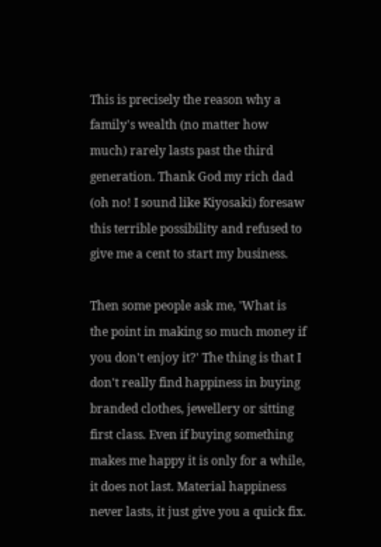This is precisely the reason why a family's wealth (no matter how much) rarely lasts past the third generation. Thank God my rich dad (oh no! I sound like Kiyosaki) foresaw this terrible possibility and refused to give me a cent to start my business.

Then some people ask me, 'What is the point in making so much money if you don't enjoy it?' The thing is that I don't really find happiness in buying branded clothes, jewellery or sitting first class. Even if buying something makes me happy it is only for a while, it does not last. Material happiness never lasts, it just give you a quick fix.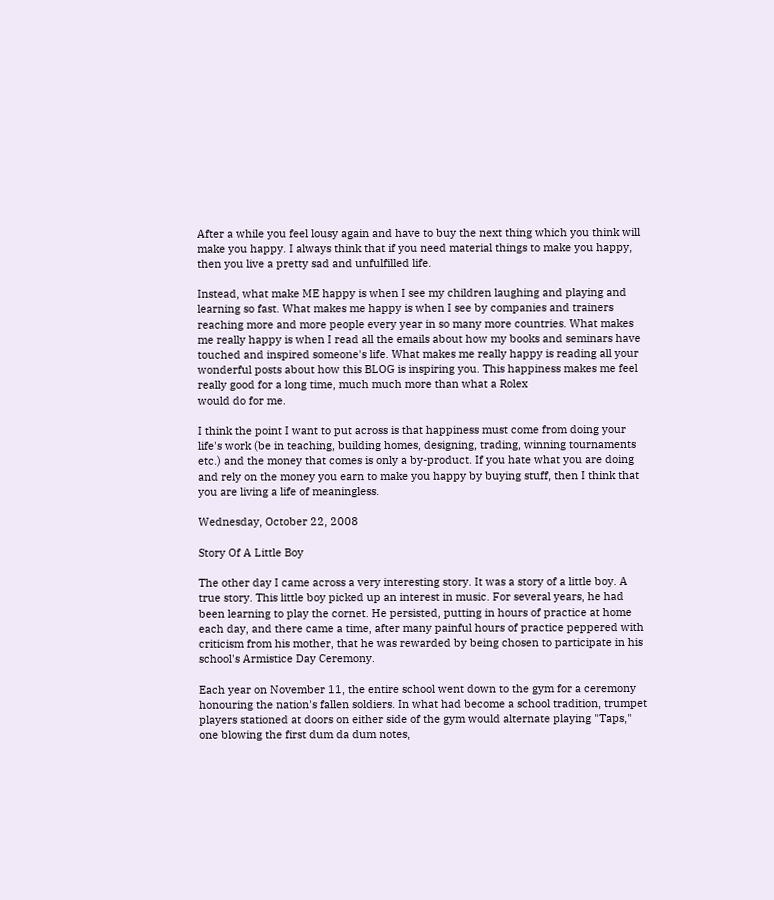After a while you feel lousy again and have to buy the next thing which you think will make you happy. I always think that if you need material things to make you happy, then you live a pretty sad and unfulfilled life.

Instead, what make ME happy is when I see my children laughing and playing and learning so fast. What makes me happy is when I see by companies and trainers reaching more and more people every year in so many more countries. What makes me really happy is when I read all the emails about how my books and seminars have touched and inspired someone's life. What makes me really happy is reading all your wonderful posts about how this BLOG is inspiring you. This happiness makes me feel really good for a long time, much much more than what a Rolex
would do for me.

I think the point I want to put across is that happiness must come from doing your life's work (be in teaching, building homes, designing, trading, winning tournaments etc.) and the money that comes is only a by-product. If you hate what you are doing and rely on the money you earn to make you happy by buying stuff, then I think that you are living a life of meaningless.

Wednesday, October 22, 2008

Story Of A Little Boy

The other day I came across a very interesting story. It was a story of a little boy. A true story. This little boy picked up an interest in music. For several years, he had been learning to play the cornet. He persisted, putting in hours of practice at home each day, and there came a time, after many painful hours of practice peppered with criticism from his mother, that he was rewarded by being chosen to participate in his school's Armistice Day Ceremony.

Each year on November 11, the entire school went down to the gym for a ceremony honouring the nation's fallen soldiers. In what had become a school tradition, trumpet players stationed at doors on either side of the gym would alternate playing "Taps," one blowing the first dum da dum notes,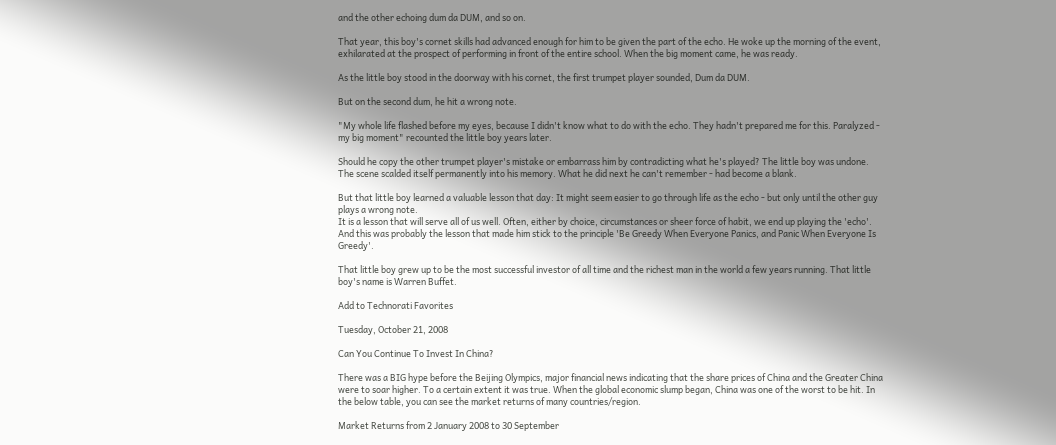and the other echoing dum da DUM, and so on.

That year, this boy's cornet skills had advanced enough for him to be given the part of the echo. He woke up the morning of the event, exhilarated at the prospect of performing in front of the entire school. When the big moment came, he was ready.

As the little boy stood in the doorway with his cornet, the first trumpet player sounded, Dum da DUM.

But on the second dum, he hit a wrong note.

"My whole life flashed before my eyes, because I didn't know what to do with the echo. They hadn't prepared me for this. Paralyzed - my big moment" recounted the little boy years later.

Should he copy the other trumpet player's mistake or embarrass him by contradicting what he's played? The little boy was undone. The scene scalded itself permanently into his memory. What he did next he can't remember - had become a blank.

But that little boy learned a valuable lesson that day: It might seem easier to go through life as the echo - but only until the other guy plays a wrong note.
It is a lesson that will serve all of us well. Often, either by choice, circumstances or sheer force of habit, we end up playing the 'echo'. And this was probably the lesson that made him stick to the principle 'Be Greedy When Everyone Panics, and Panic When Everyone Is Greedy'.

That little boy grew up to be the most successful investor of all time and the richest man in the world a few years running. That little boy's name is Warren Buffet.

Add to Technorati Favorites

Tuesday, October 21, 2008

Can You Continue To Invest In China?

There was a BIG hype before the Beijing Olympics, major financial news indicating that the share prices of China and the Greater China were to soar higher. To a certain extent it was true. When the global economic slump began, China was one of the worst to be hit. In the below table, you can see the market returns of many countries/region.

Market Returns from 2 January 2008 to 30 September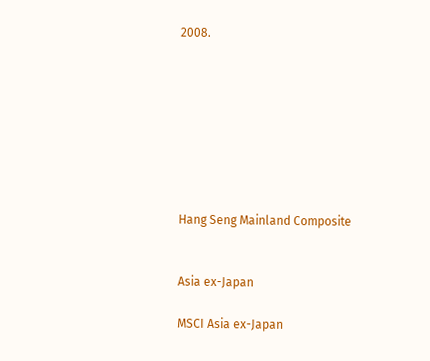2008.








Hang Seng Mainland Composite


Asia ex-Japan

MSCI Asia ex-Japan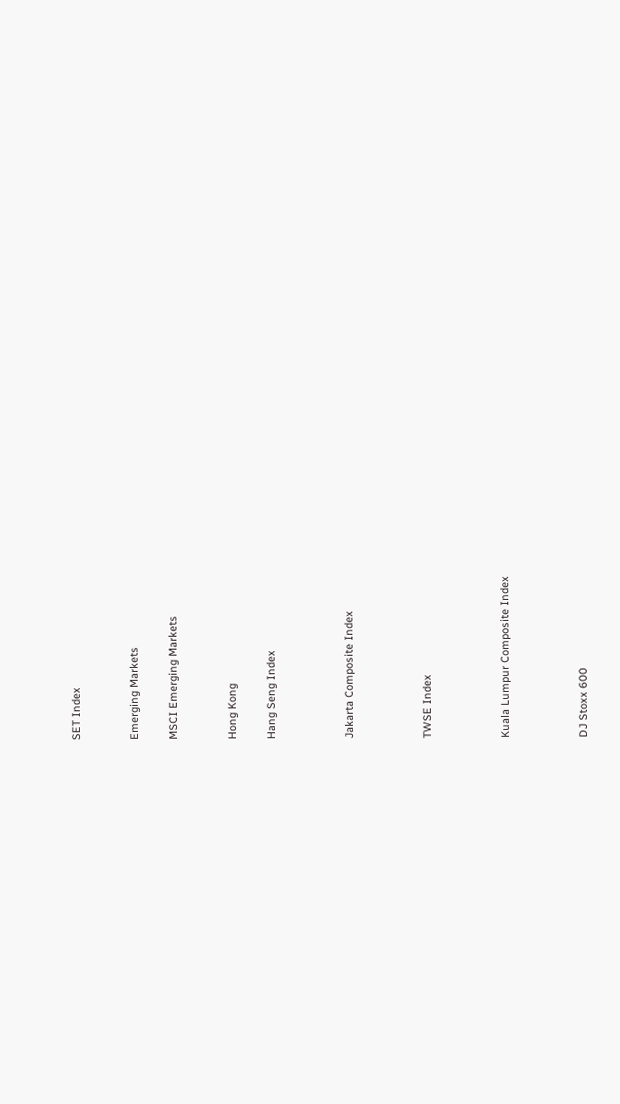SET Index


Emerging Markets

MSCI Emerging Markets


Hong Kong

Hang Seng Index



Jakarta Composite Index



TWSE Index



Kuala Lumpur Composite Index



DJ Stoxx 600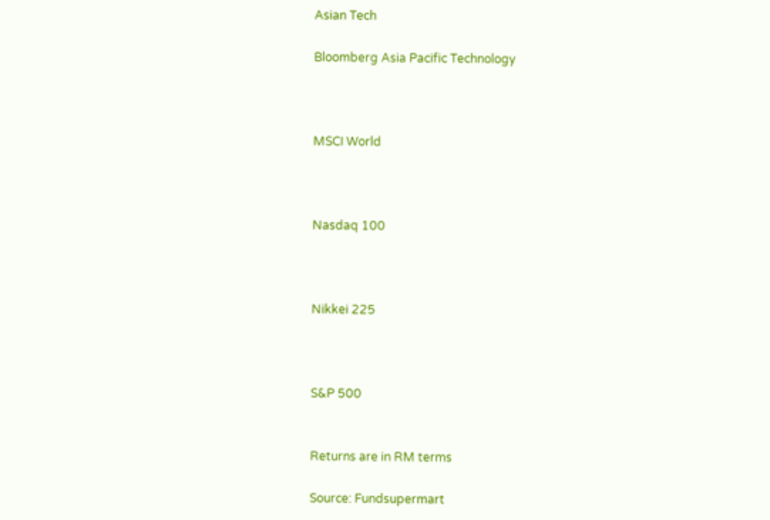Asian Tech

Bloomberg Asia Pacific Technology



MSCI World



Nasdaq 100



Nikkei 225



S&P 500


Returns are in RM terms

Source: Fundsupermart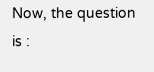Now, the question is :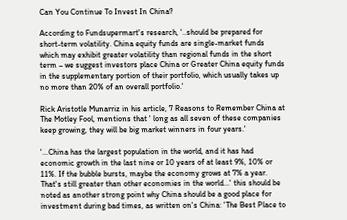Can You Continue To Invest In China?

According to Fundsupermart's research, '..should be prepared for short-term volatility. China equity funds are single-market funds which may exhibit greater volatility than regional funds in the short term – we suggest investors place China or Greater China equity funds in the supplementary portion of their portfolio, which usually takes up no more than 20% of an overall portfolio.'

Rick Aristotle Munarriz in his article, 7 Reasons to Remember China at The Motley Fool, mentions that ' long as all seven of these companies keep growing, they will be big market winners in four years.'

'...China has the largest population in the world, and it has had economic growth in the last nine or 10 years of at least 9%, 10% or 11%. If the bubble bursts, maybe the economy grows at 7% a year. That's still greater than other economies in the world...' this should be noted as another strong point why China should be a good place for investment during bad times, as written on's China: 'The Best Place to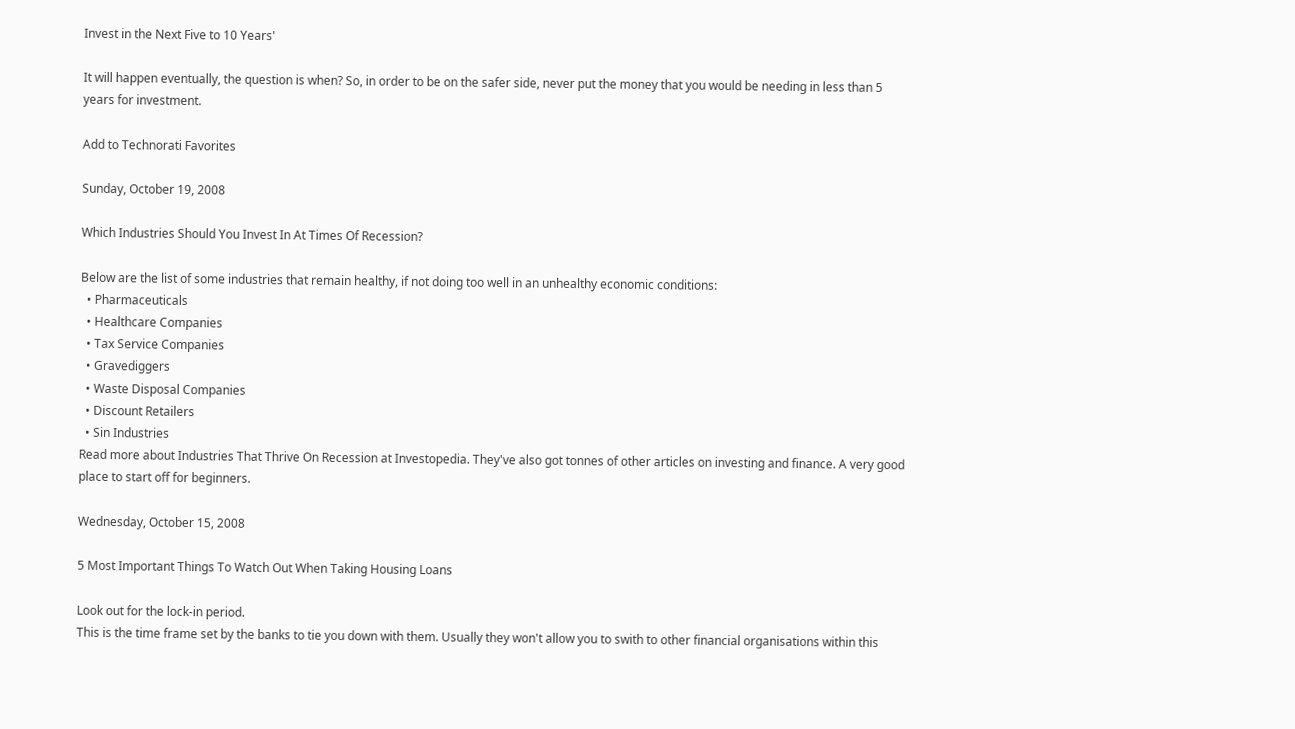Invest in the Next Five to 10 Years'

It will happen eventually, the question is when? So, in order to be on the safer side, never put the money that you would be needing in less than 5 years for investment.

Add to Technorati Favorites

Sunday, October 19, 2008

Which Industries Should You Invest In At Times Of Recession?

Below are the list of some industries that remain healthy, if not doing too well in an unhealthy economic conditions:
  • Pharmaceuticals
  • Healthcare Companies
  • Tax Service Companies
  • Gravediggers
  • Waste Disposal Companies
  • Discount Retailers
  • Sin Industries
Read more about Industries That Thrive On Recession at Investopedia. They've also got tonnes of other articles on investing and finance. A very good place to start off for beginners.

Wednesday, October 15, 2008

5 Most Important Things To Watch Out When Taking Housing Loans

Look out for the lock-in period.
This is the time frame set by the banks to tie you down with them. Usually they won't allow you to swith to other financial organisations within this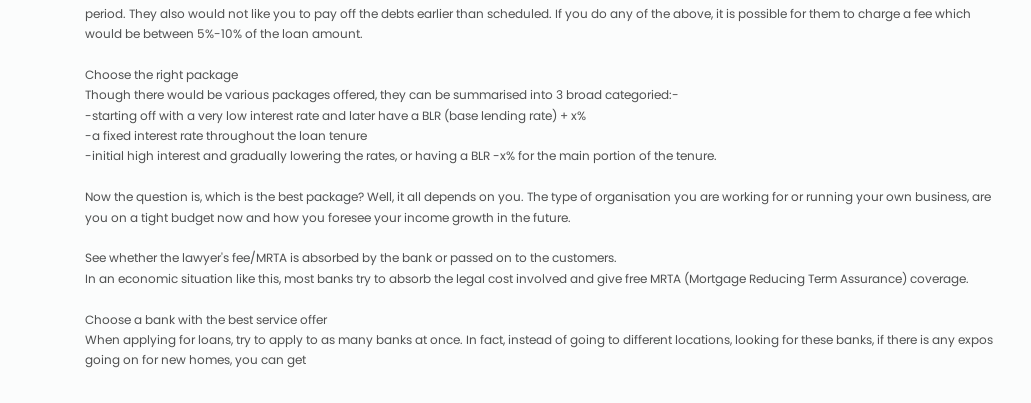period. They also would not like you to pay off the debts earlier than scheduled. If you do any of the above, it is possible for them to charge a fee which would be between 5%-10% of the loan amount.

Choose the right package
Though there would be various packages offered, they can be summarised into 3 broad categoried:-
-starting off with a very low interest rate and later have a BLR (base lending rate) + x%
-a fixed interest rate throughout the loan tenure
-initial high interest and gradually lowering the rates, or having a BLR -x% for the main portion of the tenure.

Now the question is, which is the best package? Well, it all depends on you. The type of organisation you are working for or running your own business, are you on a tight budget now and how you foresee your income growth in the future.

See whether the lawyer's fee/MRTA is absorbed by the bank or passed on to the customers.
In an economic situation like this, most banks try to absorb the legal cost involved and give free MRTA (Mortgage Reducing Term Assurance) coverage.

Choose a bank with the best service offer
When applying for loans, try to apply to as many banks at once. In fact, instead of going to different locations, looking for these banks, if there is any expos going on for new homes, you can get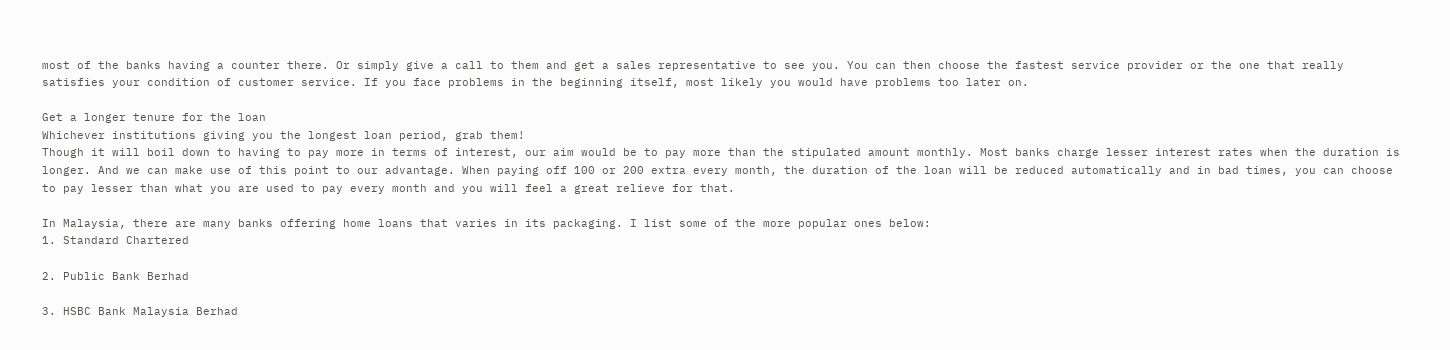most of the banks having a counter there. Or simply give a call to them and get a sales representative to see you. You can then choose the fastest service provider or the one that really satisfies your condition of customer service. If you face problems in the beginning itself, most likely you would have problems too later on.

Get a longer tenure for the loan
Whichever institutions giving you the longest loan period, grab them!
Though it will boil down to having to pay more in terms of interest, our aim would be to pay more than the stipulated amount monthly. Most banks charge lesser interest rates when the duration is longer. And we can make use of this point to our advantage. When paying off 100 or 200 extra every month, the duration of the loan will be reduced automatically and in bad times, you can choose to pay lesser than what you are used to pay every month and you will feel a great relieve for that.

In Malaysia, there are many banks offering home loans that varies in its packaging. I list some of the more popular ones below:
1. Standard Chartered

2. Public Bank Berhad

3. HSBC Bank Malaysia Berhad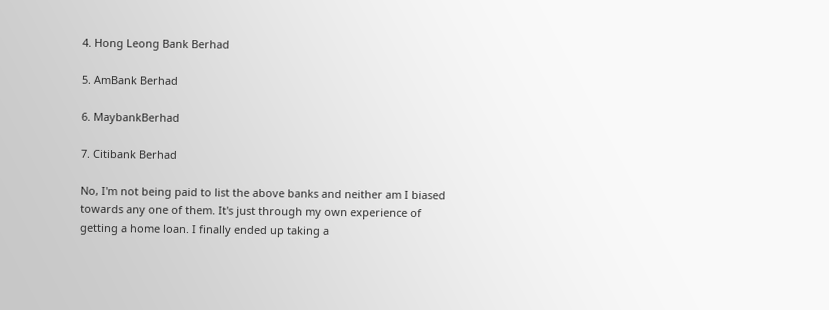4. Hong Leong Bank Berhad

5. AmBank Berhad

6. MaybankBerhad

7. Citibank Berhad

No, I'm not being paid to list the above banks and neither am I biased towards any one of them. It's just through my own experience of getting a home loan. I finally ended up taking a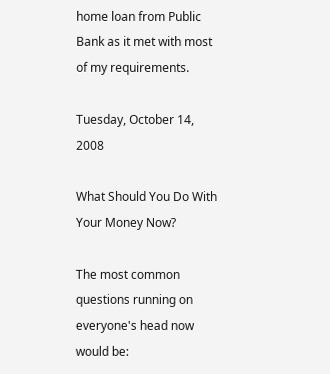home loan from Public Bank as it met with most of my requirements.

Tuesday, October 14, 2008

What Should You Do With Your Money Now?

The most common questions running on everyone's head now would be: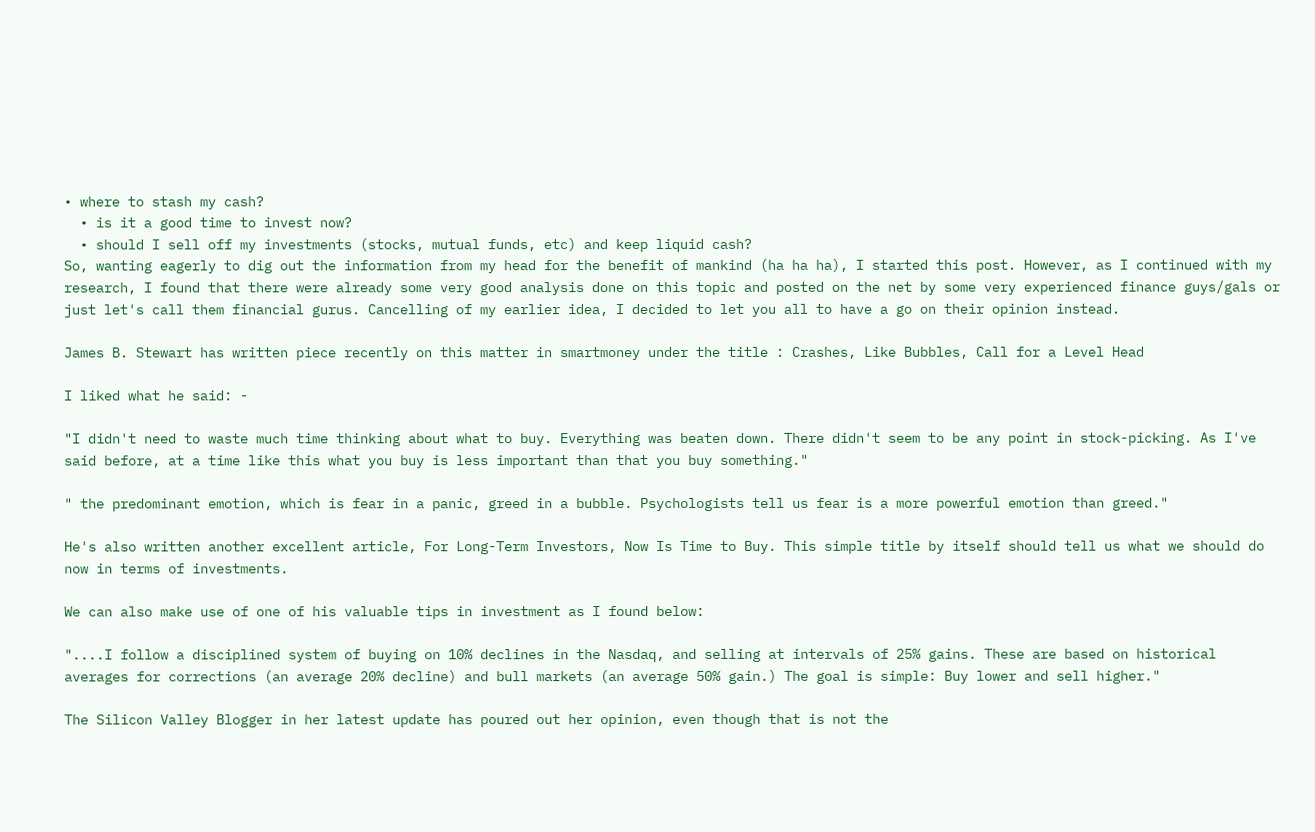• where to stash my cash?
  • is it a good time to invest now?
  • should I sell off my investments (stocks, mutual funds, etc) and keep liquid cash?
So, wanting eagerly to dig out the information from my head for the benefit of mankind (ha ha ha), I started this post. However, as I continued with my research, I found that there were already some very good analysis done on this topic and posted on the net by some very experienced finance guys/gals or just let's call them financial gurus. Cancelling of my earlier idea, I decided to let you all to have a go on their opinion instead.

James B. Stewart has written piece recently on this matter in smartmoney under the title : Crashes, Like Bubbles, Call for a Level Head

I liked what he said: -

"I didn't need to waste much time thinking about what to buy. Everything was beaten down. There didn't seem to be any point in stock-picking. As I've said before, at a time like this what you buy is less important than that you buy something."

" the predominant emotion, which is fear in a panic, greed in a bubble. Psychologists tell us fear is a more powerful emotion than greed."

He's also written another excellent article, For Long-Term Investors, Now Is Time to Buy. This simple title by itself should tell us what we should do now in terms of investments.

We can also make use of one of his valuable tips in investment as I found below:

"....I follow a disciplined system of buying on 10% declines in the Nasdaq, and selling at intervals of 25% gains. These are based on historical averages for corrections (an average 20% decline) and bull markets (an average 50% gain.) The goal is simple: Buy lower and sell higher."

The Silicon Valley Blogger in her latest update has poured out her opinion, even though that is not the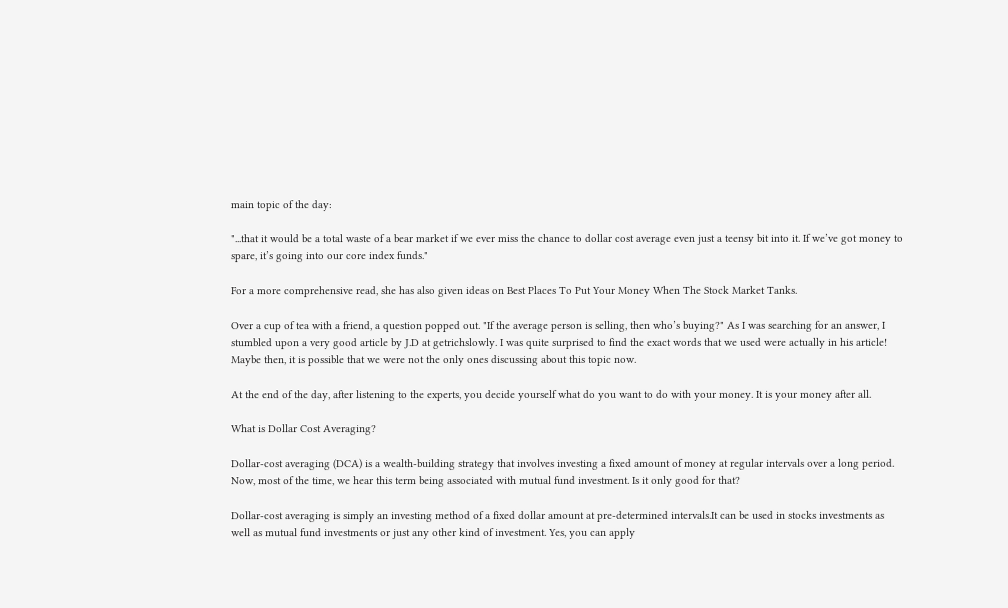main topic of the day:

"...that it would be a total waste of a bear market if we ever miss the chance to dollar cost average even just a teensy bit into it. If we’ve got money to spare, it’s going into our core index funds."

For a more comprehensive read, she has also given ideas on Best Places To Put Your Money When The Stock Market Tanks.

Over a cup of tea with a friend, a question popped out. "If the average person is selling, then who’s buying?" As I was searching for an answer, I stumbled upon a very good article by J.D at getrichslowly. I was quite surprised to find the exact words that we used were actually in his article! Maybe then, it is possible that we were not the only ones discussing about this topic now.

At the end of the day, after listening to the experts, you decide yourself what do you want to do with your money. It is your money after all.

What is Dollar Cost Averaging?

Dollar-cost averaging (DCA) is a wealth-building strategy that involves investing a fixed amount of money at regular intervals over a long period. Now, most of the time, we hear this term being associated with mutual fund investment. Is it only good for that?

Dollar-cost averaging is simply an investing method of a fixed dollar amount at pre-determined intervals.It can be used in stocks investments as well as mutual fund investments or just any other kind of investment. Yes, you can apply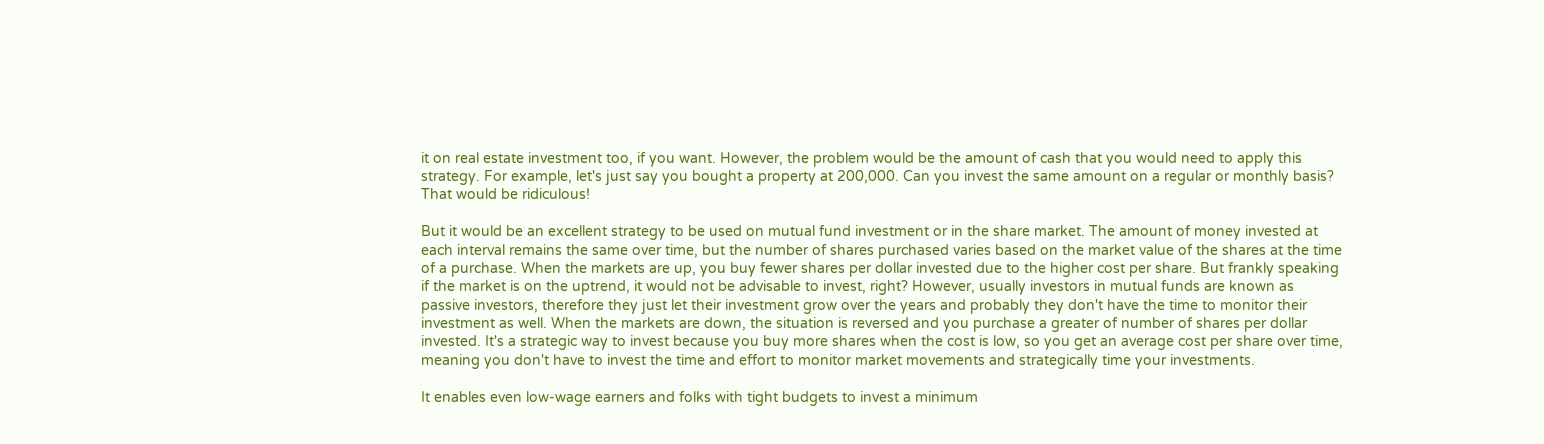it on real estate investment too, if you want. However, the problem would be the amount of cash that you would need to apply this strategy. For example, let's just say you bought a property at 200,000. Can you invest the same amount on a regular or monthly basis? That would be ridiculous!

But it would be an excellent strategy to be used on mutual fund investment or in the share market. The amount of money invested at each interval remains the same over time, but the number of shares purchased varies based on the market value of the shares at the time of a purchase. When the markets are up, you buy fewer shares per dollar invested due to the higher cost per share. But frankly speaking if the market is on the uptrend, it would not be advisable to invest, right? However, usually investors in mutual funds are known as passive investors, therefore they just let their investment grow over the years and probably they don't have the time to monitor their investment as well. When the markets are down, the situation is reversed and you purchase a greater of number of shares per dollar invested. It's a strategic way to invest because you buy more shares when the cost is low, so you get an average cost per share over time, meaning you don't have to invest the time and effort to monitor market movements and strategically time your investments.

It enables even low-wage earners and folks with tight budgets to invest a minimum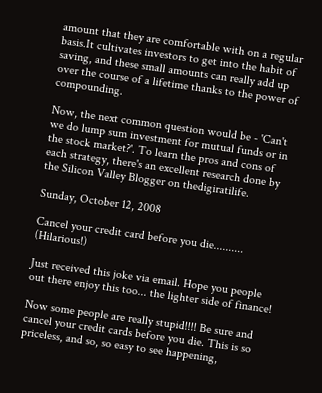amount that they are comfortable with on a regular basis.It cultivates investors to get into the habit of saving, and these small amounts can really add up over the course of a lifetime thanks to the power of compounding.

Now, the next common question would be - 'Can't we do lump sum investment for mutual funds or in the stock market?'. To learn the pros and cons of each strategy, there's an excellent research done by the Silicon Valley Blogger on thedigiratilife.

Sunday, October 12, 2008

Cancel your credit card before you die.......... (Hilarious!)

Just received this joke via email. Hope you people out there enjoy this too... the lighter side of finance!

Now some people are really stupid!!!! Be sure and cancel your credit cards before you die. This is so priceless, and so, so easy to see happening,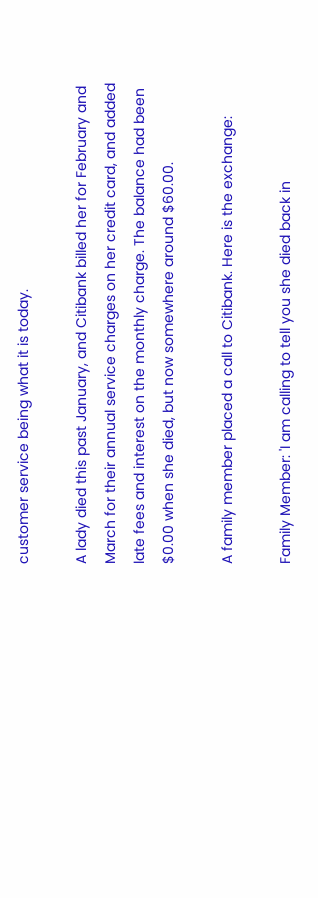customer service being what it is today.

A lady died this past January, and Citibank billed her for February and March for their annual service charges on her credit card, and added late fees and interest on the monthly charge. The balance had been $0.00 when she died, but now somewhere around $60.00.

A family member placed a call to Citibank. Here is the exchange:

Family Member: 'I am calling to tell you she died back in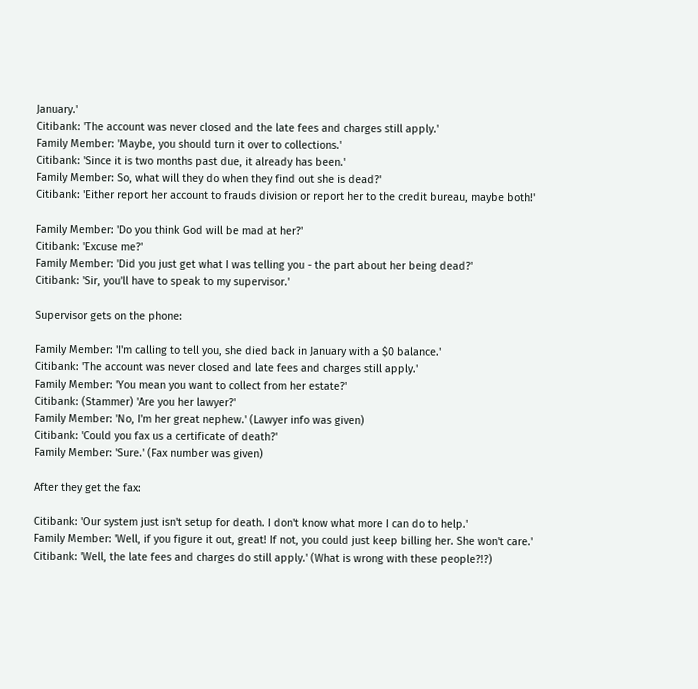January.'
Citibank: 'The account was never closed and the late fees and charges still apply.'
Family Member: 'Maybe, you should turn it over to collections.'
Citibank: 'Since it is two months past due, it already has been.'
Family Member: So, what will they do when they find out she is dead?'
Citibank: 'Either report her account to frauds division or report her to the credit bureau, maybe both!'

Family Member: 'Do you think God will be mad at her?'
Citibank: 'Excuse me?'
Family Member: 'Did you just get what I was telling you - the part about her being dead?'
Citibank: 'Sir, you'll have to speak to my supervisor.'

Supervisor gets on the phone:

Family Member: 'I'm calling to tell you, she died back in January with a $0 balance.'
Citibank: 'The account was never closed and late fees and charges still apply.'
Family Member: 'You mean you want to collect from her estate?'
Citibank: (Stammer) 'Are you her lawyer?'
Family Member: 'No, I'm her great nephew.' (Lawyer info was given)
Citibank: 'Could you fax us a certificate of death?'
Family Member: 'Sure.' (Fax number was given)

After they get the fax:

Citibank: 'Our system just isn't setup for death. I don't know what more I can do to help.'
Family Member: 'Well, if you figure it out, great! If not, you could just keep billing her. She won't care.'
Citibank: 'Well, the late fees and charges do still apply.' (What is wrong with these people?!?)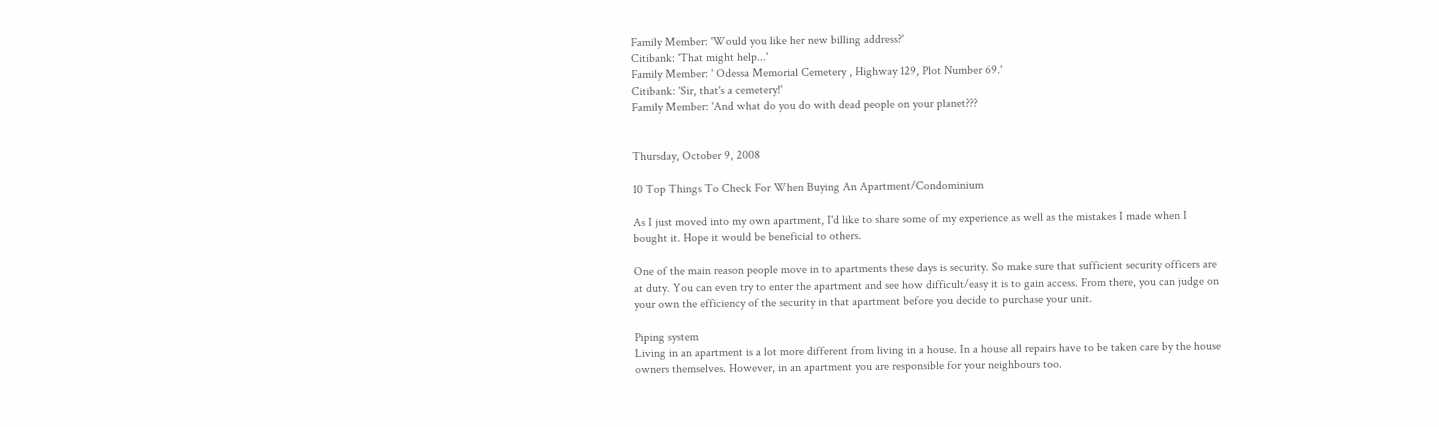Family Member: 'Would you like her new billing address?'
Citibank: 'That might help...'
Family Member: ' Odessa Memorial Cemetery , Highway 129, Plot Number 69.'
Citibank: 'Sir, that's a cemetery!'
Family Member: 'And what do you do with dead people on your planet???


Thursday, October 9, 2008

10 Top Things To Check For When Buying An Apartment/Condominium

As I just moved into my own apartment, I'd like to share some of my experience as well as the mistakes I made when I bought it. Hope it would be beneficial to others.

One of the main reason people move in to apartments these days is security. So make sure that sufficient security officers are at duty. You can even try to enter the apartment and see how difficult/easy it is to gain access. From there, you can judge on your own the efficiency of the security in that apartment before you decide to purchase your unit.

Piping system
Living in an apartment is a lot more different from living in a house. In a house all repairs have to be taken care by the house owners themselves. However, in an apartment you are responsible for your neighbours too.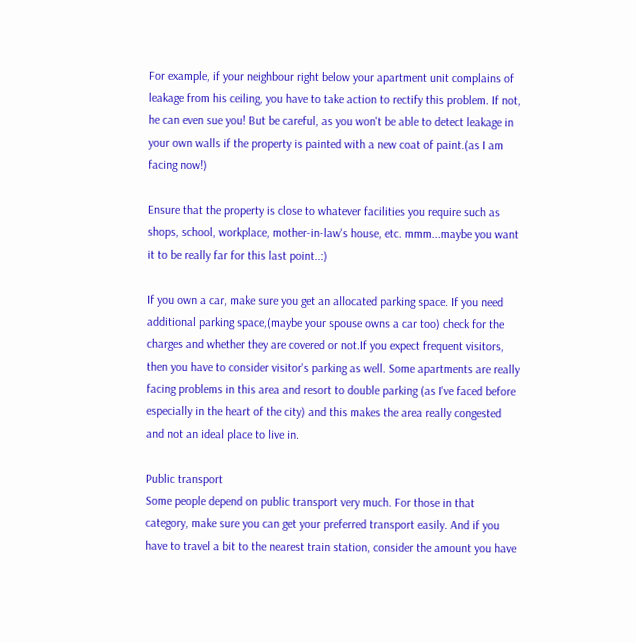For example, if your neighbour right below your apartment unit complains of leakage from his ceiling, you have to take action to rectify this problem. If not, he can even sue you! But be careful, as you won't be able to detect leakage in your own walls if the property is painted with a new coat of paint.(as I am facing now!)

Ensure that the property is close to whatever facilities you require such as shops, school, workplace, mother-in-law's house, etc. mmm...maybe you want it to be really far for this last point..:)

If you own a car, make sure you get an allocated parking space. If you need additional parking space,(maybe your spouse owns a car too) check for the charges and whether they are covered or not.If you expect frequent visitors, then you have to consider visitor's parking as well. Some apartments are really facing problems in this area and resort to double parking (as I've faced before especially in the heart of the city) and this makes the area really congested and not an ideal place to live in.

Public transport
Some people depend on public transport very much. For those in that category, make sure you can get your preferred transport easily. And if you have to travel a bit to the nearest train station, consider the amount you have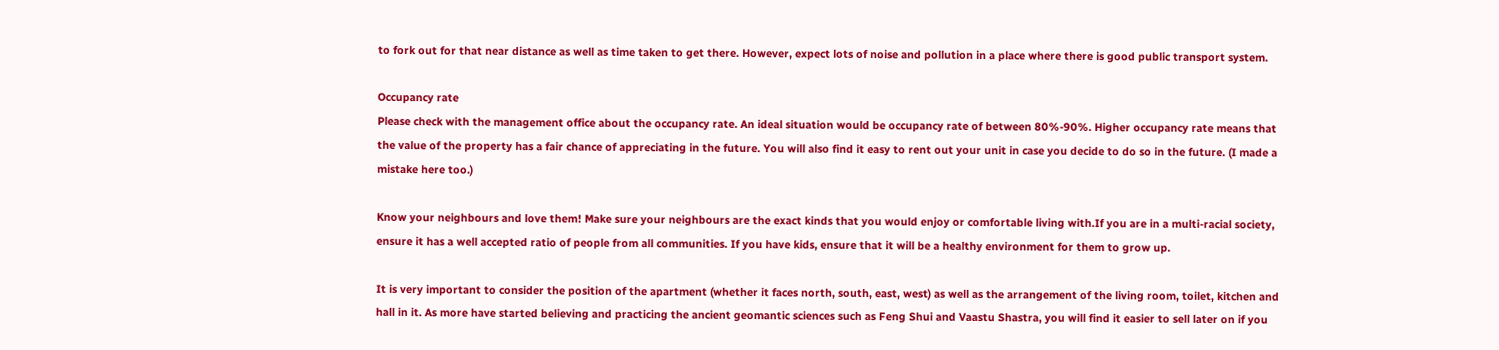to fork out for that near distance as well as time taken to get there. However, expect lots of noise and pollution in a place where there is good public transport system.

Occupancy rate
Please check with the management office about the occupancy rate. An ideal situation would be occupancy rate of between 80%-90%. Higher occupancy rate means that the value of the property has a fair chance of appreciating in the future. You will also find it easy to rent out your unit in case you decide to do so in the future. (I made a mistake here too.)

Know your neighbours and love them! Make sure your neighbours are the exact kinds that you would enjoy or comfortable living with.If you are in a multi-racial society, ensure it has a well accepted ratio of people from all communities. If you have kids, ensure that it will be a healthy environment for them to grow up.

It is very important to consider the position of the apartment (whether it faces north, south, east, west) as well as the arrangement of the living room, toilet, kitchen and hall in it. As more have started believing and practicing the ancient geomantic sciences such as Feng Shui and Vaastu Shastra, you will find it easier to sell later on if you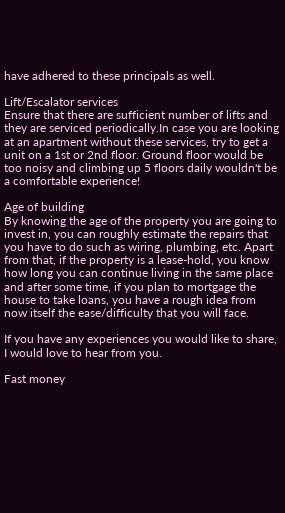have adhered to these principals as well.

Lift/Escalator services
Ensure that there are sufficient number of lifts and they are serviced periodically.In case you are looking at an apartment without these services, try to get a unit on a 1st or 2nd floor. Ground floor would be too noisy and climbing up 5 floors daily wouldn't be a comfortable experience!

Age of building
By knowing the age of the property you are going to invest in, you can roughly estimate the repairs that you have to do such as wiring, plumbing, etc. Apart from that, if the property is a lease-hold, you know how long you can continue living in the same place and after some time, if you plan to mortgage the house to take loans, you have a rough idea from now itself the ease/difficulty that you will face.

If you have any experiences you would like to share, I would love to hear from you.

Fast money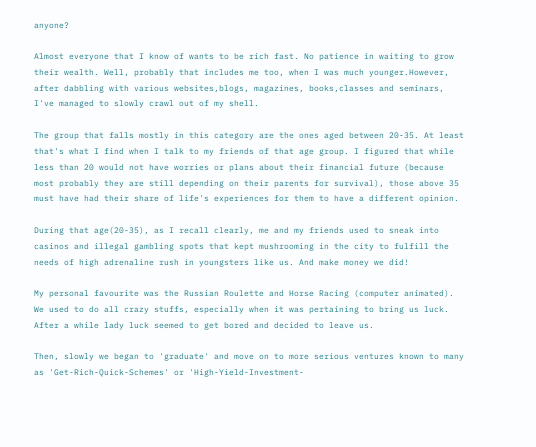anyone?

Almost everyone that I know of wants to be rich fast. No patience in waiting to grow their wealth. Well, probably that includes me too, when I was much younger.However, after dabbling with various websites,blogs, magazines, books,classes and seminars, I've managed to slowly crawl out of my shell.

The group that falls mostly in this category are the ones aged between 20-35. At least that's what I find when I talk to my friends of that age group. I figured that while less than 20 would not have worries or plans about their financial future (because most probably they are still depending on their parents for survival), those above 35 must have had their share of life's experiences for them to have a different opinion.

During that age(20-35), as I recall clearly, me and my friends used to sneak into casinos and illegal gambling spots that kept mushrooming in the city to fulfill the needs of high adrenaline rush in youngsters like us. And make money we did!

My personal favourite was the Russian Roulette and Horse Racing (computer animated). We used to do all crazy stuffs, especially when it was pertaining to bring us luck. After a while lady luck seemed to get bored and decided to leave us.

Then, slowly we began to 'graduate' and move on to more serious ventures known to many as 'Get-Rich-Quick-Schemes' or 'High-Yield-Investment-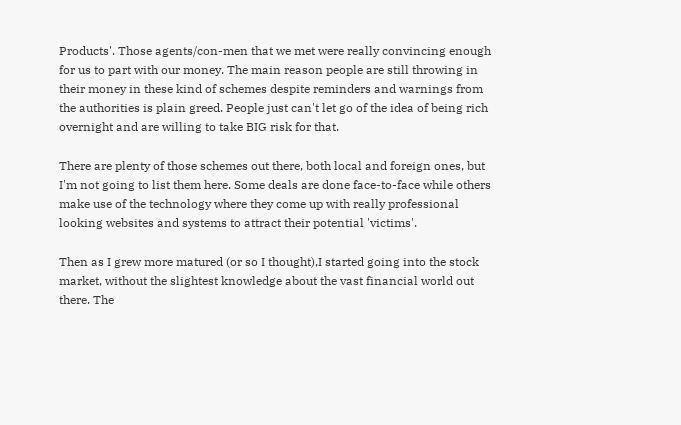Products'. Those agents/con-men that we met were really convincing enough for us to part with our money. The main reason people are still throwing in their money in these kind of schemes despite reminders and warnings from the authorities is plain greed. People just can't let go of the idea of being rich overnight and are willing to take BIG risk for that.

There are plenty of those schemes out there, both local and foreign ones, but I'm not going to list them here. Some deals are done face-to-face while others make use of the technology where they come up with really professional looking websites and systems to attract their potential 'victims'.

Then as I grew more matured (or so I thought),I started going into the stock market, without the slightest knowledge about the vast financial world out there. The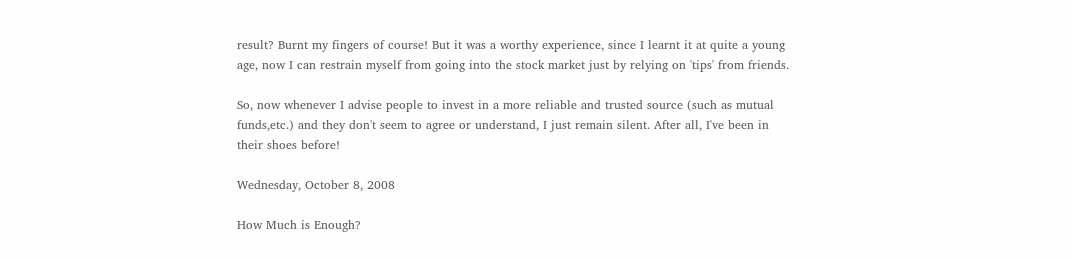result? Burnt my fingers of course! But it was a worthy experience, since I learnt it at quite a young age, now I can restrain myself from going into the stock market just by relying on 'tips' from friends.

So, now whenever I advise people to invest in a more reliable and trusted source (such as mutual funds,etc.) and they don't seem to agree or understand, I just remain silent. After all, I've been in their shoes before!

Wednesday, October 8, 2008

How Much is Enough?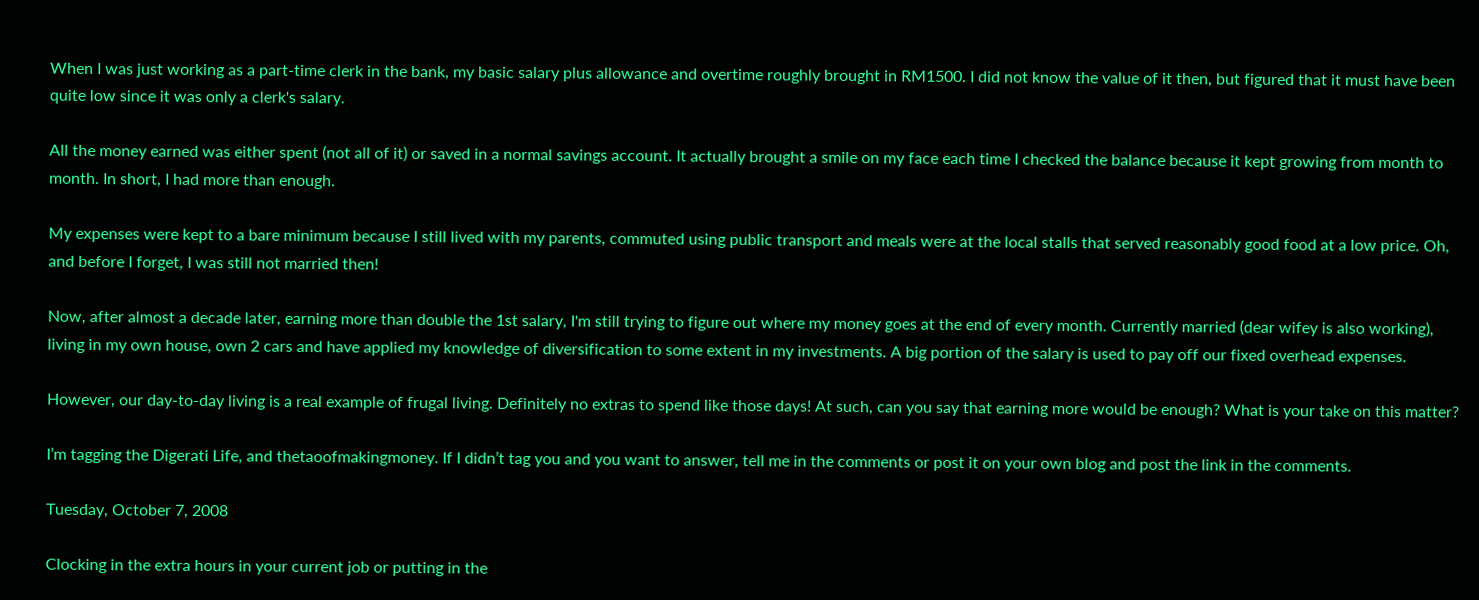When I was just working as a part-time clerk in the bank, my basic salary plus allowance and overtime roughly brought in RM1500. I did not know the value of it then, but figured that it must have been quite low since it was only a clerk's salary.

All the money earned was either spent (not all of it) or saved in a normal savings account. It actually brought a smile on my face each time I checked the balance because it kept growing from month to month. In short, I had more than enough.

My expenses were kept to a bare minimum because I still lived with my parents, commuted using public transport and meals were at the local stalls that served reasonably good food at a low price. Oh, and before I forget, I was still not married then!

Now, after almost a decade later, earning more than double the 1st salary, I'm still trying to figure out where my money goes at the end of every month. Currently married (dear wifey is also working), living in my own house, own 2 cars and have applied my knowledge of diversification to some extent in my investments. A big portion of the salary is used to pay off our fixed overhead expenses.

However, our day-to-day living is a real example of frugal living. Definitely no extras to spend like those days! At such, can you say that earning more would be enough? What is your take on this matter?

I’m tagging the Digerati Life, and thetaoofmakingmoney. If I didn’t tag you and you want to answer, tell me in the comments or post it on your own blog and post the link in the comments.

Tuesday, October 7, 2008

Clocking in the extra hours in your current job or putting in the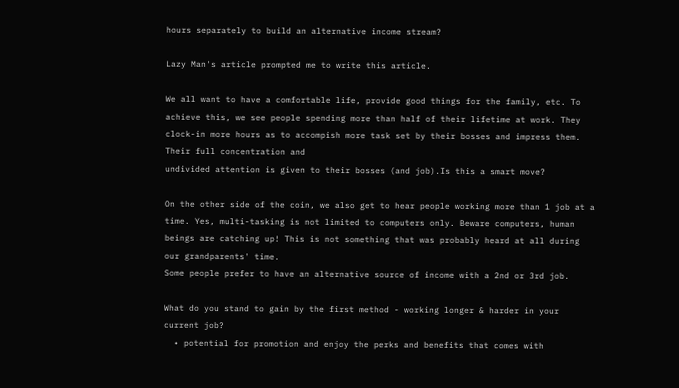hours separately to build an alternative income stream?

Lazy Man's article prompted me to write this article.

We all want to have a comfortable life, provide good things for the family, etc. To achieve this, we see people spending more than half of their lifetime at work. They clock-in more hours as to accompish more task set by their bosses and impress them. Their full concentration and
undivided attention is given to their bosses (and job).Is this a smart move?

On the other side of the coin, we also get to hear people working more than 1 job at a time. Yes, multi-tasking is not limited to computers only. Beware computers, human beings are catching up! This is not something that was probably heard at all during our grandparents' time.
Some people prefer to have an alternative source of income with a 2nd or 3rd job.

What do you stand to gain by the first method - working longer & harder in your current job?
  • potential for promotion and enjoy the perks and benefits that comes with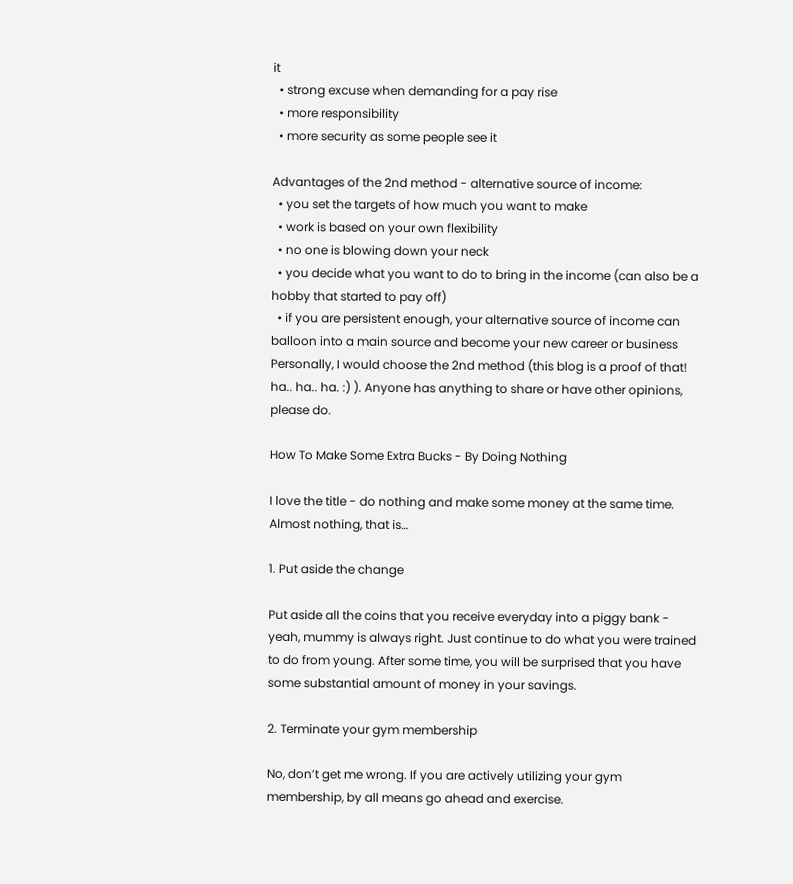it
  • strong excuse when demanding for a pay rise
  • more responsibility
  • more security as some people see it

Advantages of the 2nd method - alternative source of income:
  • you set the targets of how much you want to make
  • work is based on your own flexibility
  • no one is blowing down your neck
  • you decide what you want to do to bring in the income (can also be a hobby that started to pay off)
  • if you are persistent enough, your alternative source of income can balloon into a main source and become your new career or business
Personally, I would choose the 2nd method (this blog is a proof of that! ha.. ha.. ha. :) ). Anyone has anything to share or have other opinions, please do.

How To Make Some Extra Bucks - By Doing Nothing

I love the title - do nothing and make some money at the same time. Almost nothing, that is…

1. Put aside the change

Put aside all the coins that you receive everyday into a piggy bank - yeah, mummy is always right. Just continue to do what you were trained to do from young. After some time, you will be surprised that you have some substantial amount of money in your savings.

2. Terminate your gym membership

No, don’t get me wrong. If you are actively utilizing your gym membership, by all means go ahead and exercise.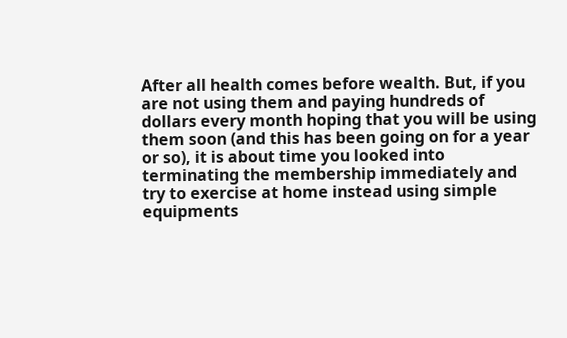After all health comes before wealth. But, if you are not using them and paying hundreds of dollars every month hoping that you will be using them soon (and this has been going on for a year or so), it is about time you looked into terminating the membership immediately and try to exercise at home instead using simple equipments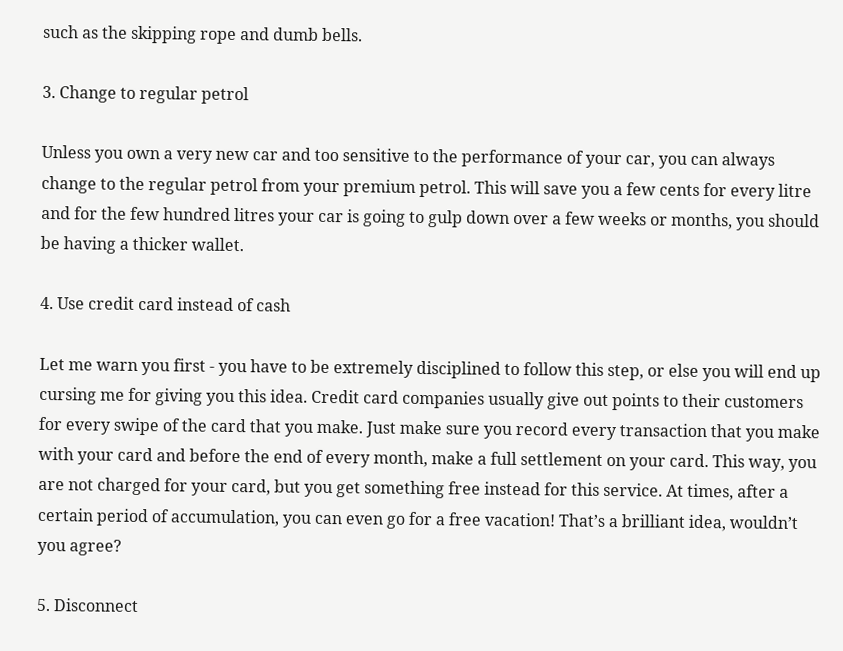such as the skipping rope and dumb bells.

3. Change to regular petrol

Unless you own a very new car and too sensitive to the performance of your car, you can always change to the regular petrol from your premium petrol. This will save you a few cents for every litre and for the few hundred litres your car is going to gulp down over a few weeks or months, you should be having a thicker wallet.

4. Use credit card instead of cash

Let me warn you first - you have to be extremely disciplined to follow this step, or else you will end up cursing me for giving you this idea. Credit card companies usually give out points to their customers for every swipe of the card that you make. Just make sure you record every transaction that you make with your card and before the end of every month, make a full settlement on your card. This way, you are not charged for your card, but you get something free instead for this service. At times, after a certain period of accumulation, you can even go for a free vacation! That’s a brilliant idea, wouldn’t you agree?

5. Disconnect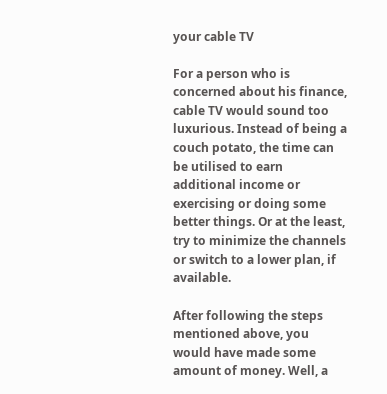your cable TV

For a person who is concerned about his finance, cable TV would sound too luxurious. Instead of being a couch potato, the time can be utilised to earn additional income or exercising or doing some better things. Or at the least, try to minimize the channels or switch to a lower plan, if available.

After following the steps mentioned above, you would have made some amount of money. Well, a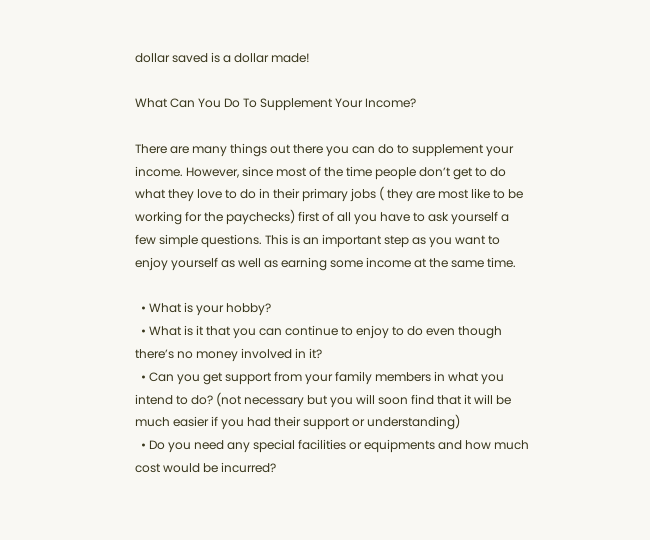dollar saved is a dollar made!

What Can You Do To Supplement Your Income?

There are many things out there you can do to supplement your income. However, since most of the time people don’t get to do what they love to do in their primary jobs ( they are most like to be working for the paychecks) first of all you have to ask yourself a few simple questions. This is an important step as you want to enjoy yourself as well as earning some income at the same time.

  • What is your hobby?
  • What is it that you can continue to enjoy to do even though there’s no money involved in it?
  • Can you get support from your family members in what you intend to do? (not necessary but you will soon find that it will be much easier if you had their support or understanding)
  • Do you need any special facilities or equipments and how much cost would be incurred?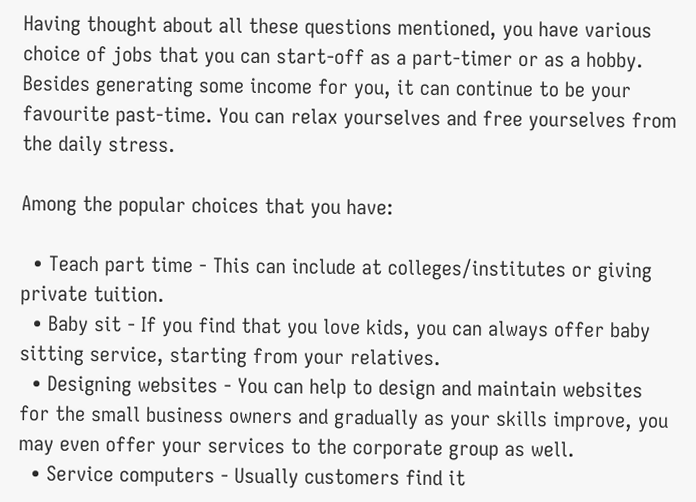Having thought about all these questions mentioned, you have various choice of jobs that you can start-off as a part-timer or as a hobby. Besides generating some income for you, it can continue to be your favourite past-time. You can relax yourselves and free yourselves from the daily stress.

Among the popular choices that you have:

  • Teach part time - This can include at colleges/institutes or giving private tuition.
  • Baby sit - If you find that you love kids, you can always offer baby sitting service, starting from your relatives.
  • Designing websites - You can help to design and maintain websites for the small business owners and gradually as your skills improve, you may even offer your services to the corporate group as well.
  • Service computers - Usually customers find it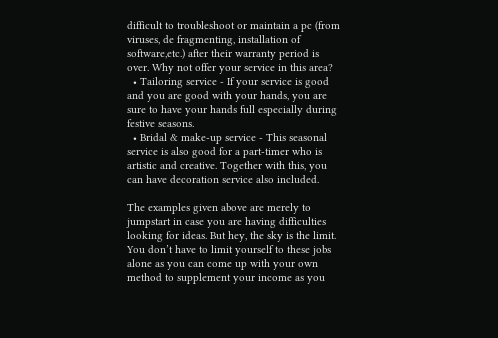difficult to troubleshoot or maintain a pc (from viruses, de fragmenting, installation of software,etc.) after their warranty period is over. Why not offer your service in this area?
  • Tailoring service - If your service is good and you are good with your hands, you are sure to have your hands full especially during festive seasons.
  • Bridal & make-up service - This seasonal service is also good for a part-timer who is artistic and creative. Together with this, you can have decoration service also included.

The examples given above are merely to jumpstart in case you are having difficulties looking for ideas. But hey, the sky is the limit. You don’t have to limit yourself to these jobs alone as you can come up with your own method to supplement your income as you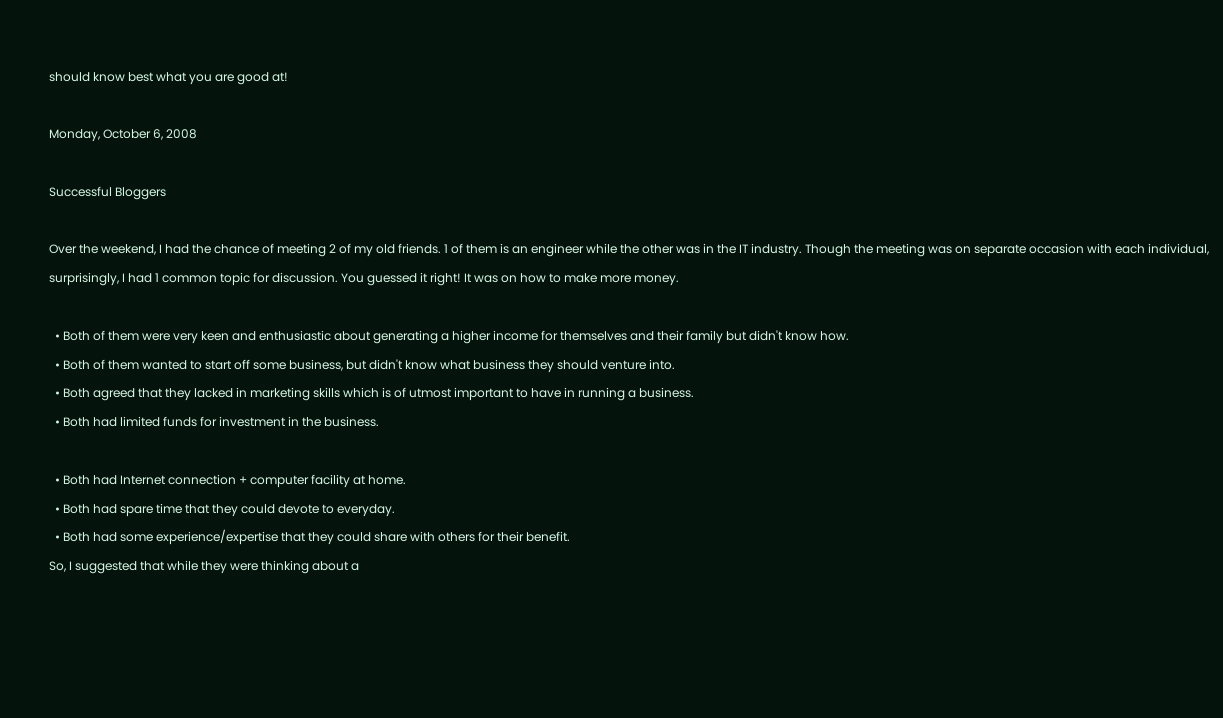should know best what you are good at!

Monday, October 6, 2008

Successful Bloggers

Over the weekend, I had the chance of meeting 2 of my old friends. 1 of them is an engineer while the other was in the IT industry. Though the meeting was on separate occasion with each individual, surprisingly, I had 1 common topic for discussion. You guessed it right! It was on how to make more money.

  • Both of them were very keen and enthusiastic about generating a higher income for themselves and their family but didn't know how.
  • Both of them wanted to start off some business, but didn't know what business they should venture into.
  • Both agreed that they lacked in marketing skills which is of utmost important to have in running a business.
  • Both had limited funds for investment in the business.

  • Both had Internet connection + computer facility at home.
  • Both had spare time that they could devote to everyday.
  • Both had some experience/expertise that they could share with others for their benefit.
So, I suggested that while they were thinking about a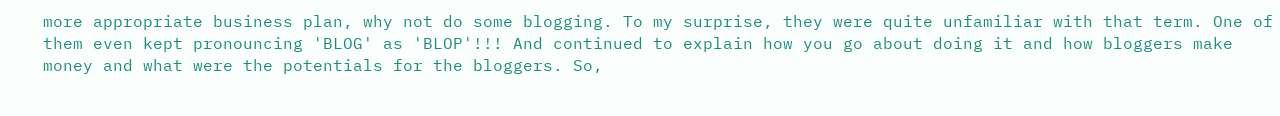more appropriate business plan, why not do some blogging. To my surprise, they were quite unfamiliar with that term. One of them even kept pronouncing 'BLOG' as 'BLOP'!!! And continued to explain how you go about doing it and how bloggers make money and what were the potentials for the bloggers. So,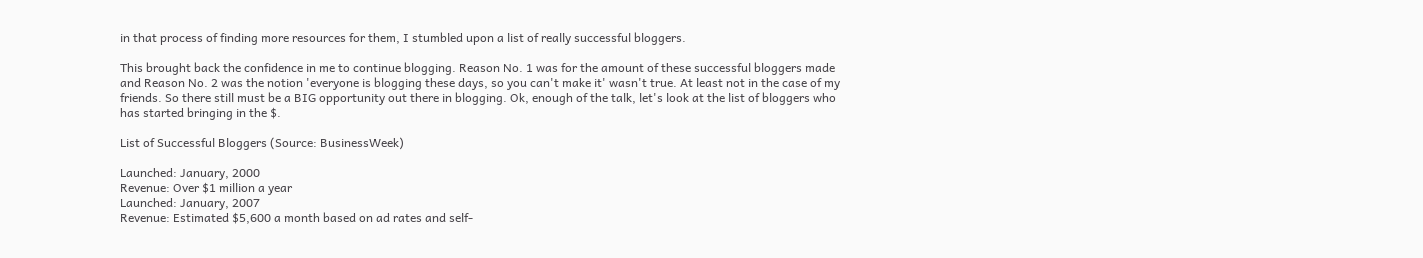in that process of finding more resources for them, I stumbled upon a list of really successful bloggers.

This brought back the confidence in me to continue blogging. Reason No. 1 was for the amount of these successful bloggers made and Reason No. 2 was the notion 'everyone is blogging these days, so you can't make it' wasn't true. At least not in the case of my friends. So there still must be a BIG opportunity out there in blogging. Ok, enough of the talk, let's look at the list of bloggers who has started bringing in the $.

List of Successful Bloggers (Source: BusinessWeek)

Launched: January, 2000
Revenue: Over $1 million a year
Launched: January, 2007
Revenue: Estimated $5,600 a month based on ad rates and self-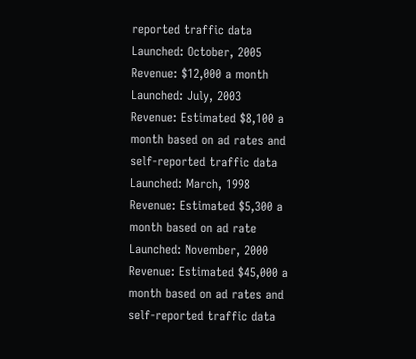reported traffic data
Launched: October, 2005
Revenue: $12,000 a month
Launched: July, 2003
Revenue: Estimated $8,100 a month based on ad rates and self-reported traffic data
Launched: March, 1998
Revenue: Estimated $5,300 a month based on ad rate
Launched: November, 2000
Revenue: Estimated $45,000 a month based on ad rates and self-reported traffic data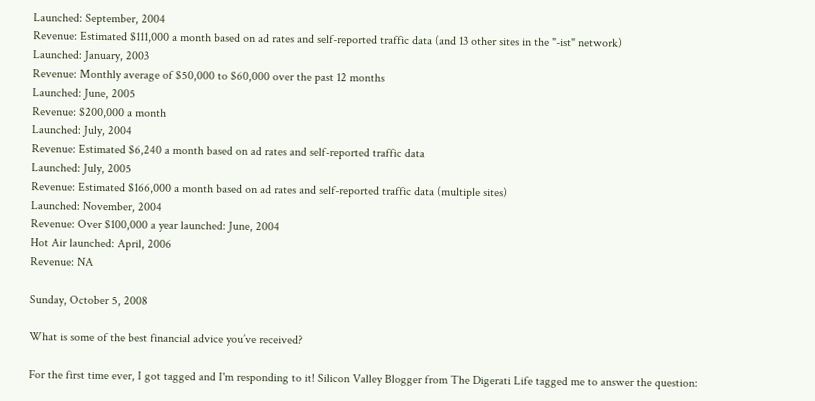Launched: September, 2004
Revenue: Estimated $111,000 a month based on ad rates and self-reported traffic data (and 13 other sites in the "-ist" network)
Launched: January, 2003
Revenue: Monthly average of $50,000 to $60,000 over the past 12 months
Launched: June, 2005
Revenue: $200,000 a month
Launched: July, 2004
Revenue: Estimated $6,240 a month based on ad rates and self-reported traffic data
Launched: July, 2005
Revenue: Estimated $166,000 a month based on ad rates and self-reported traffic data (multiple sites)
Launched: November, 2004
Revenue: Over $100,000 a year launched: June, 2004
Hot Air launched: April, 2006
Revenue: NA

Sunday, October 5, 2008

What is some of the best financial advice you’ve received?

For the first time ever, I got tagged and I'm responding to it! Silicon Valley Blogger from The Digerati Life tagged me to answer the question: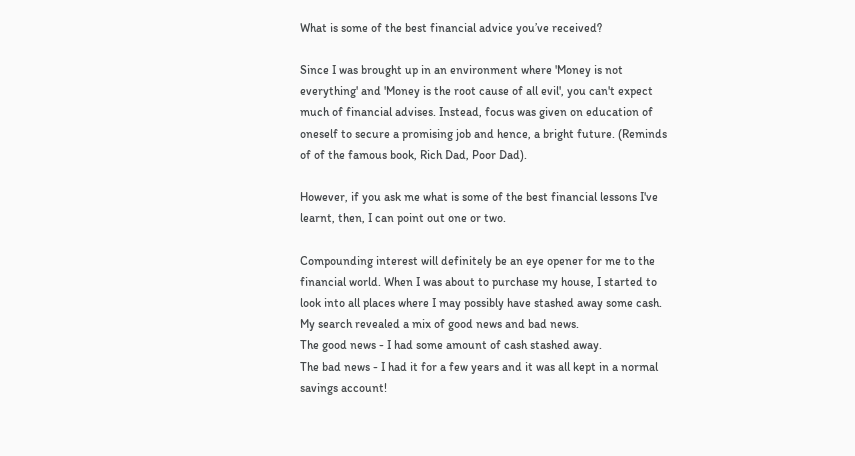What is some of the best financial advice you’ve received?

Since I was brought up in an environment where 'Money is not everything' and 'Money is the root cause of all evil', you can't expect much of financial advises. Instead, focus was given on education of oneself to secure a promising job and hence, a bright future. (Reminds of of the famous book, Rich Dad, Poor Dad).

However, if you ask me what is some of the best financial lessons I've learnt, then, I can point out one or two.

Compounding interest will definitely be an eye opener for me to the financial world. When I was about to purchase my house, I started to look into all places where I may possibly have stashed away some cash.
My search revealed a mix of good news and bad news.
The good news - I had some amount of cash stashed away.
The bad news - I had it for a few years and it was all kept in a normal savings account!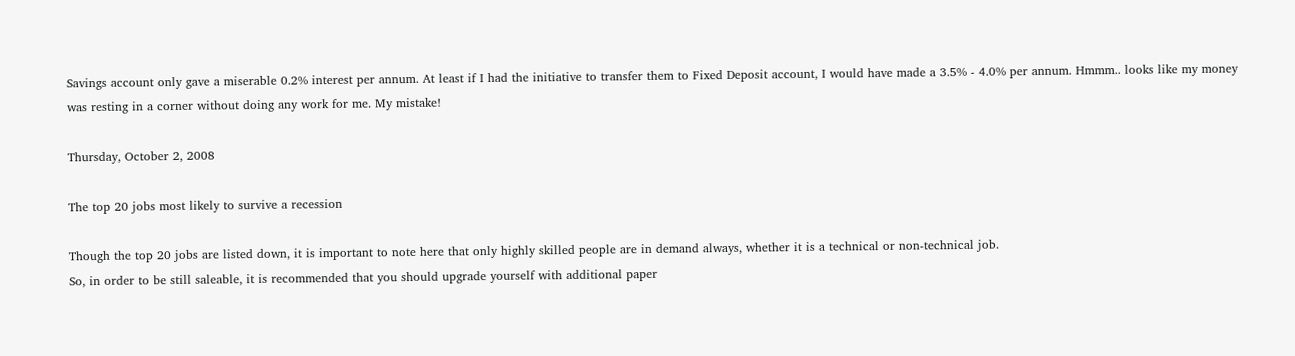Savings account only gave a miserable 0.2% interest per annum. At least if I had the initiative to transfer them to Fixed Deposit account, I would have made a 3.5% - 4.0% per annum. Hmmm.. looks like my money was resting in a corner without doing any work for me. My mistake!

Thursday, October 2, 2008

The top 20 jobs most likely to survive a recession

Though the top 20 jobs are listed down, it is important to note here that only highly skilled people are in demand always, whether it is a technical or non-technical job.
So, in order to be still saleable, it is recommended that you should upgrade yourself with additional paper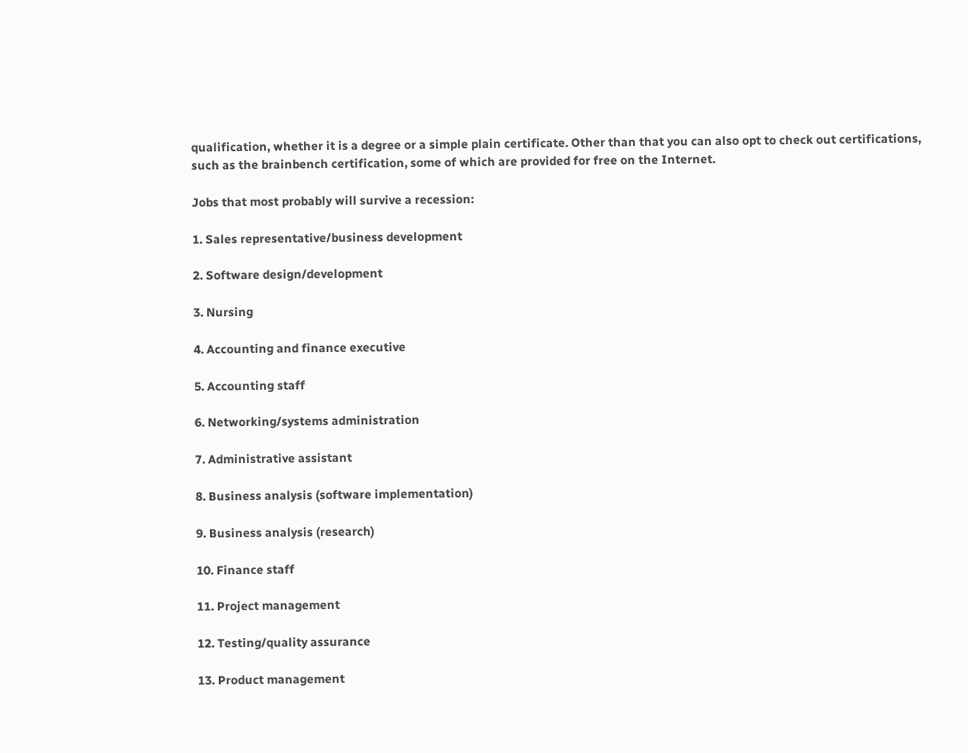qualification, whether it is a degree or a simple plain certificate. Other than that you can also opt to check out certifications, such as the brainbench certification, some of which are provided for free on the Internet.

Jobs that most probably will survive a recession:

1. Sales representative/business development

2. Software design/development

3. Nursing

4. Accounting and finance executive

5. Accounting staff

6. Networking/systems administration

7. Administrative assistant

8. Business analysis (software implementation)

9. Business analysis (research)

10. Finance staff

11. Project management

12. Testing/quality assurance

13. Product management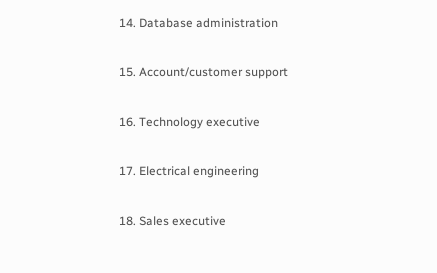14. Database administration

15. Account/customer support

16. Technology executive

17. Electrical engineering

18. Sales executive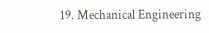19. Mechanical Engineering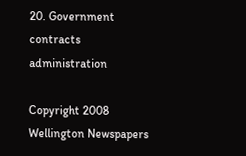20. Government contracts administration

Copyright 2008 Wellington Newspapers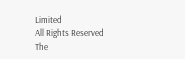Limited
All Rights Reserved
The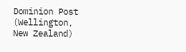Dominion Post (Wellington, New Zealand)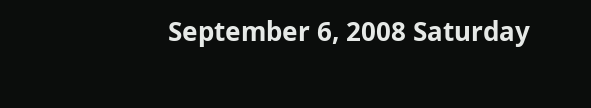September 6, 2008 Saturday